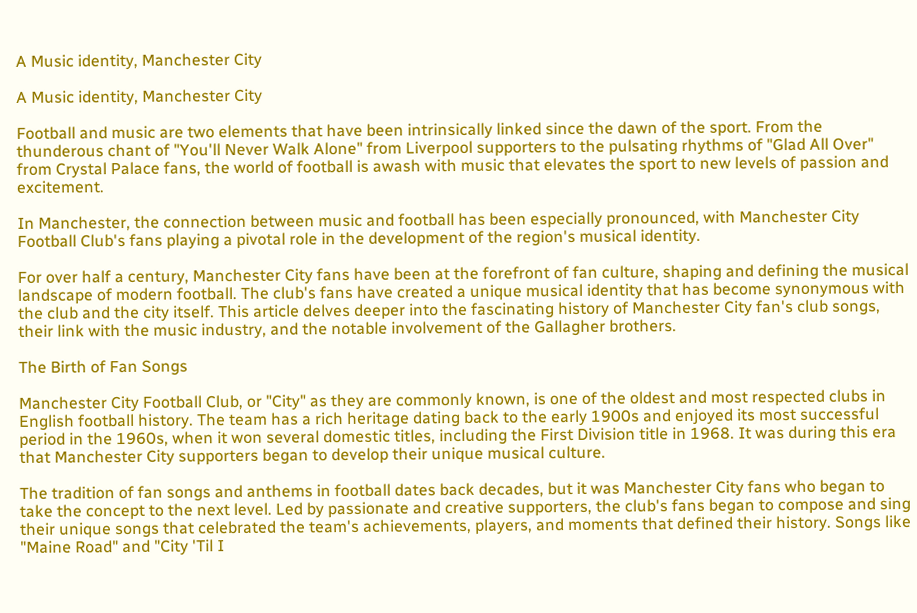A Music identity, Manchester City

A Music identity, Manchester City

Football and music are two elements that have been intrinsically linked since the dawn of the sport. From the thunderous chant of "You'll Never Walk Alone" from Liverpool supporters to the pulsating rhythms of "Glad All Over" from Crystal Palace fans, the world of football is awash with music that elevates the sport to new levels of passion and excitement.

In Manchester, the connection between music and football has been especially pronounced, with Manchester City Football Club's fans playing a pivotal role in the development of the region's musical identity.

For over half a century, Manchester City fans have been at the forefront of fan culture, shaping and defining the musical landscape of modern football. The club's fans have created a unique musical identity that has become synonymous with the club and the city itself. This article delves deeper into the fascinating history of Manchester City fan's club songs, their link with the music industry, and the notable involvement of the Gallagher brothers.

The Birth of Fan Songs

Manchester City Football Club, or "City" as they are commonly known, is one of the oldest and most respected clubs in English football history. The team has a rich heritage dating back to the early 1900s and enjoyed its most successful period in the 1960s, when it won several domestic titles, including the First Division title in 1968. It was during this era that Manchester City supporters began to develop their unique musical culture.

The tradition of fan songs and anthems in football dates back decades, but it was Manchester City fans who began to take the concept to the next level. Led by passionate and creative supporters, the club's fans began to compose and sing their unique songs that celebrated the team's achievements, players, and moments that defined their history. Songs like "Maine Road" and "City 'Til I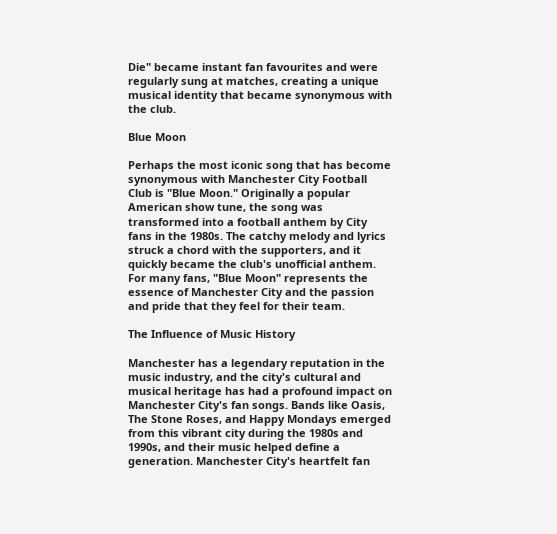Die" became instant fan favourites and were regularly sung at matches, creating a unique musical identity that became synonymous with the club.

Blue Moon

Perhaps the most iconic song that has become synonymous with Manchester City Football Club is "Blue Moon." Originally a popular American show tune, the song was transformed into a football anthem by City fans in the 1980s. The catchy melody and lyrics struck a chord with the supporters, and it quickly became the club's unofficial anthem. For many fans, "Blue Moon" represents the essence of Manchester City and the passion and pride that they feel for their team.

The Influence of Music History

Manchester has a legendary reputation in the music industry, and the city's cultural and musical heritage has had a profound impact on Manchester City's fan songs. Bands like Oasis, The Stone Roses, and Happy Mondays emerged from this vibrant city during the 1980s and 1990s, and their music helped define a generation. Manchester City's heartfelt fan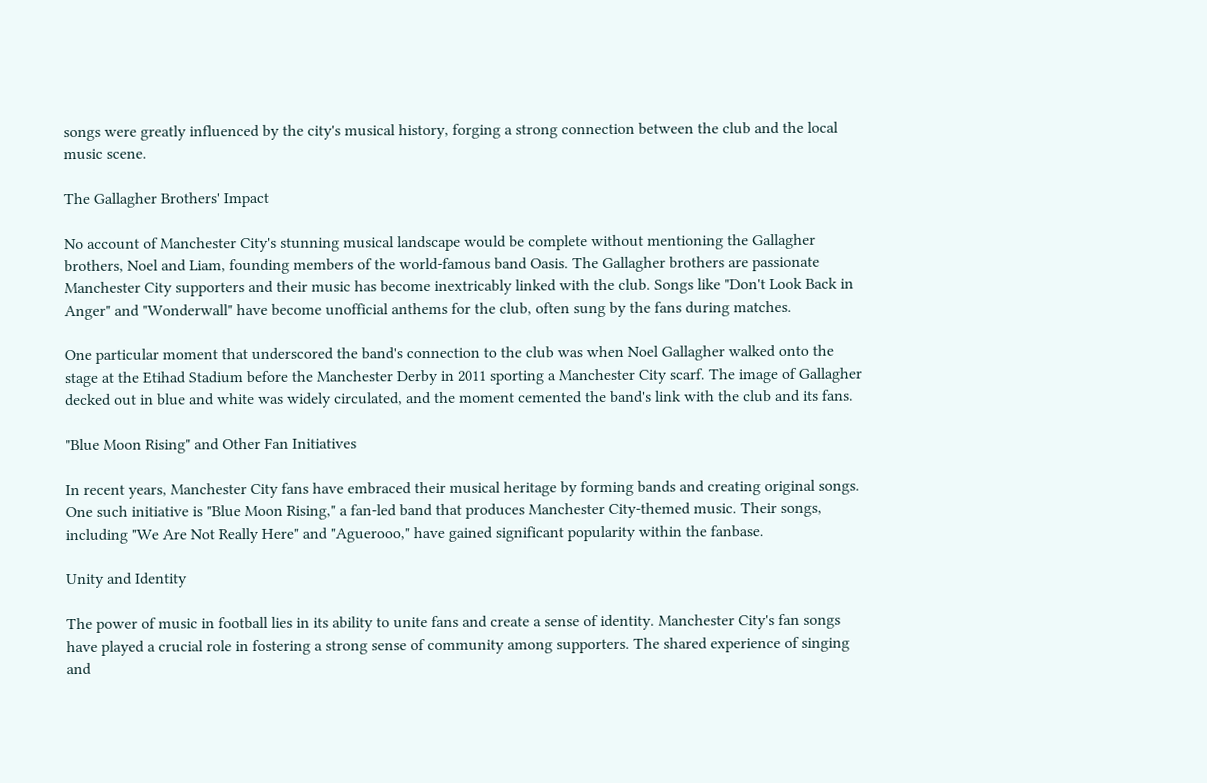songs were greatly influenced by the city's musical history, forging a strong connection between the club and the local music scene.

The Gallagher Brothers' Impact

No account of Manchester City's stunning musical landscape would be complete without mentioning the Gallagher brothers, Noel and Liam, founding members of the world-famous band Oasis. The Gallagher brothers are passionate Manchester City supporters and their music has become inextricably linked with the club. Songs like "Don't Look Back in Anger" and "Wonderwall" have become unofficial anthems for the club, often sung by the fans during matches.

One particular moment that underscored the band's connection to the club was when Noel Gallagher walked onto the stage at the Etihad Stadium before the Manchester Derby in 2011 sporting a Manchester City scarf. The image of Gallagher decked out in blue and white was widely circulated, and the moment cemented the band's link with the club and its fans.

"Blue Moon Rising" and Other Fan Initiatives

In recent years, Manchester City fans have embraced their musical heritage by forming bands and creating original songs. One such initiative is "Blue Moon Rising," a fan-led band that produces Manchester City-themed music. Their songs, including "We Are Not Really Here" and "Aguerooo," have gained significant popularity within the fanbase.

Unity and Identity

The power of music in football lies in its ability to unite fans and create a sense of identity. Manchester City's fan songs have played a crucial role in fostering a strong sense of community among supporters. The shared experience of singing and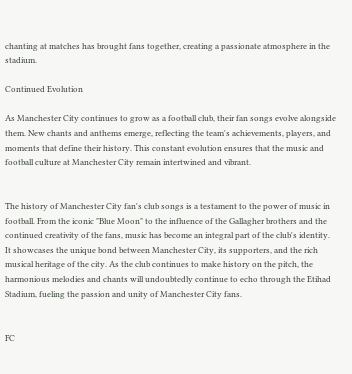chanting at matches has brought fans together, creating a passionate atmosphere in the stadium.

Continued Evolution

As Manchester City continues to grow as a football club, their fan songs evolve alongside them. New chants and anthems emerge, reflecting the team's achievements, players, and moments that define their history. This constant evolution ensures that the music and football culture at Manchester City remain intertwined and vibrant.


The history of Manchester City fan's club songs is a testament to the power of music in football. From the iconic "Blue Moon" to the influence of the Gallagher brothers and the continued creativity of the fans, music has become an integral part of the club's identity. It showcases the unique bond between Manchester City, its supporters, and the rich musical heritage of the city. As the club continues to make history on the pitch, the harmonious melodies and chants will undoubtedly continue to echo through the Etihad Stadium, fueling the passion and unity of Manchester City fans.


FC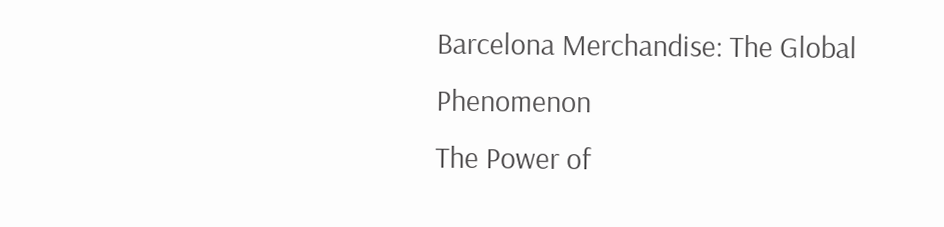Barcelona Merchandise: The Global Phenomenon
The Power of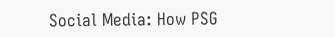Social Media: How PSG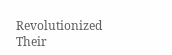Revolutionized Their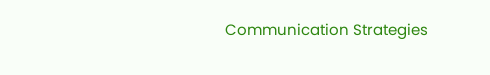Communication Strategies